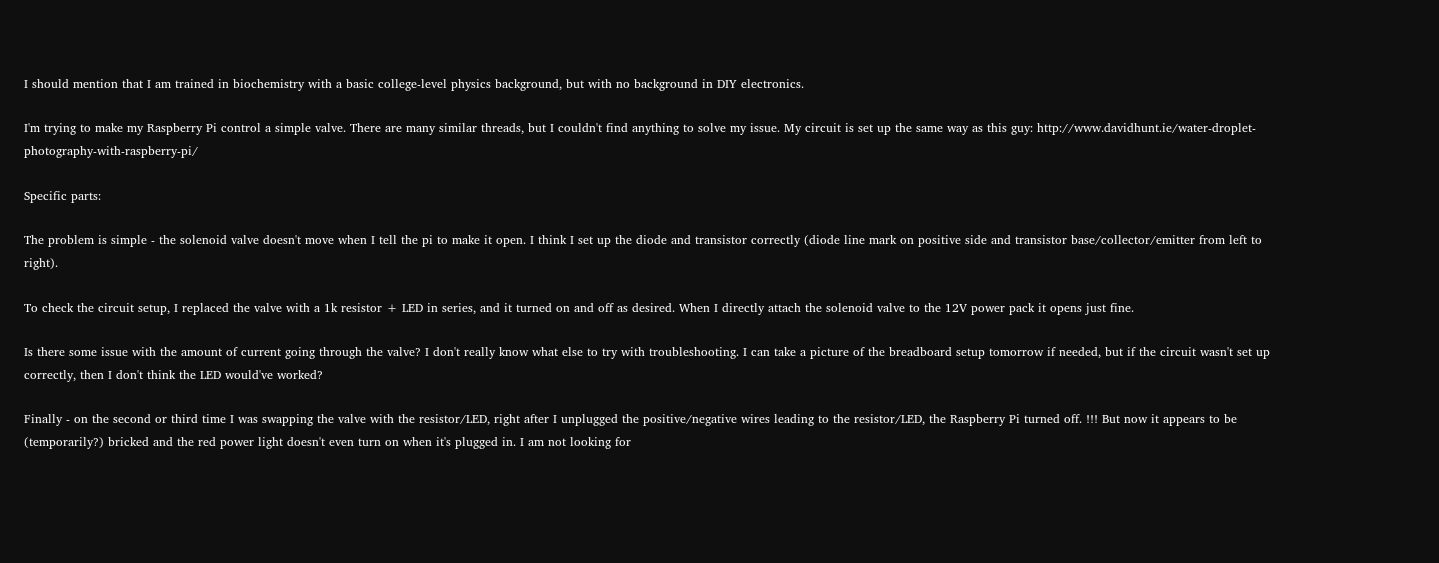I should mention that I am trained in biochemistry with a basic college-level physics background, but with no background in DIY electronics.

I'm trying to make my Raspberry Pi control a simple valve. There are many similar threads, but I couldn't find anything to solve my issue. My circuit is set up the same way as this guy: http://www.davidhunt.ie/water-droplet-photography-with-raspberry-pi/

Specific parts:

The problem is simple - the solenoid valve doesn't move when I tell the pi to make it open. I think I set up the diode and transistor correctly (diode line mark on positive side and transistor base/collector/emitter from left to right).

To check the circuit setup, I replaced the valve with a 1k resistor + LED in series, and it turned on and off as desired. When I directly attach the solenoid valve to the 12V power pack it opens just fine.

Is there some issue with the amount of current going through the valve? I don't really know what else to try with troubleshooting. I can take a picture of the breadboard setup tomorrow if needed, but if the circuit wasn't set up correctly, then I don't think the LED would've worked?

Finally - on the second or third time I was swapping the valve with the resistor/LED, right after I unplugged the positive/negative wires leading to the resistor/LED, the Raspberry Pi turned off. !!! But now it appears to be (temporarily?) bricked and the red power light doesn't even turn on when it's plugged in. I am not looking for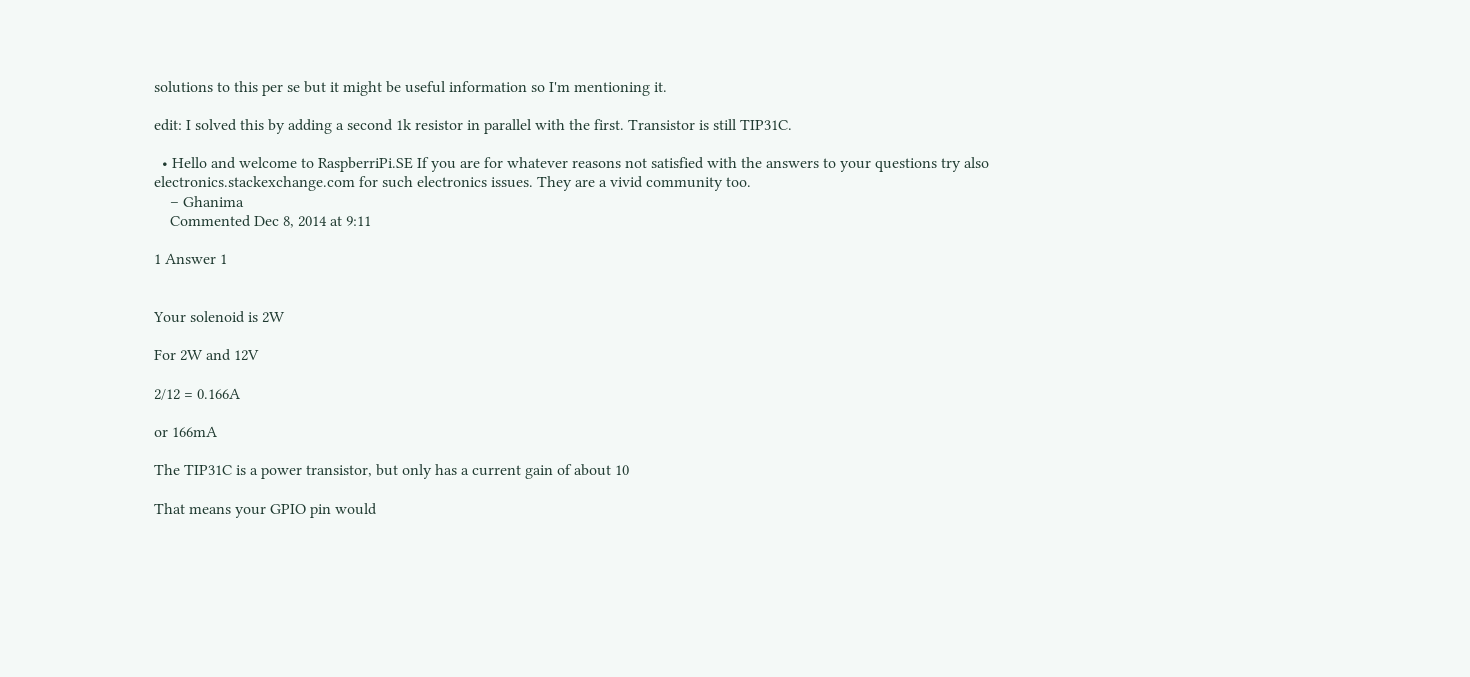solutions to this per se but it might be useful information so I'm mentioning it.

edit: I solved this by adding a second 1k resistor in parallel with the first. Transistor is still TIP31C.

  • Hello and welcome to RaspberriPi.SE If you are for whatever reasons not satisfied with the answers to your questions try also electronics.stackexchange.com for such electronics issues. They are a vivid community too.
    – Ghanima
    Commented Dec 8, 2014 at 9:11

1 Answer 1


Your solenoid is 2W

For 2W and 12V

2/12 = 0.166A

or 166mA

The TIP31C is a power transistor, but only has a current gain of about 10

That means your GPIO pin would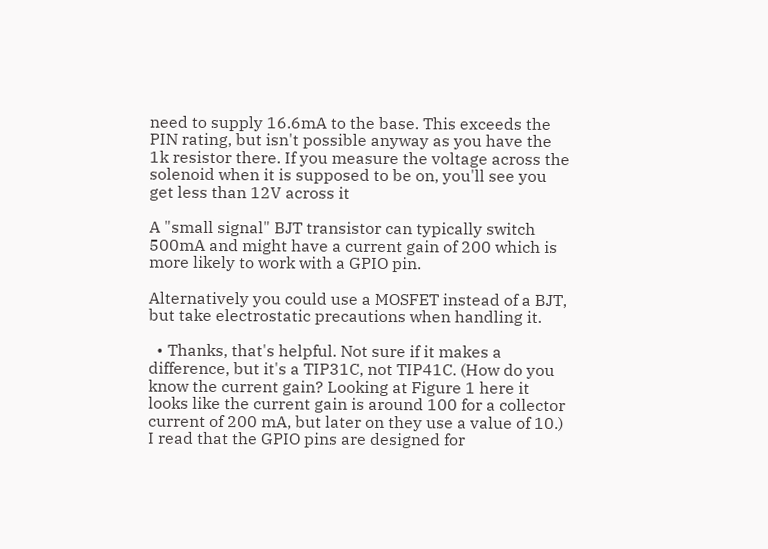need to supply 16.6mA to the base. This exceeds the PIN rating, but isn't possible anyway as you have the 1k resistor there. If you measure the voltage across the solenoid when it is supposed to be on, you'll see you get less than 12V across it

A "small signal" BJT transistor can typically switch 500mA and might have a current gain of 200 which is more likely to work with a GPIO pin.

Alternatively you could use a MOSFET instead of a BJT, but take electrostatic precautions when handling it.

  • Thanks, that's helpful. Not sure if it makes a difference, but it's a TIP31C, not TIP41C. (How do you know the current gain? Looking at Figure 1 here it looks like the current gain is around 100 for a collector current of 200 mA, but later on they use a value of 10.) I read that the GPIO pins are designed for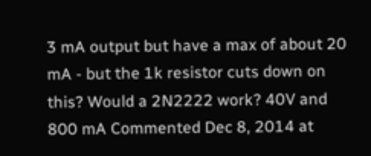3 mA output but have a max of about 20 mA - but the 1k resistor cuts down on this? Would a 2N2222 work? 40V and 800 mA Commented Dec 8, 2014 at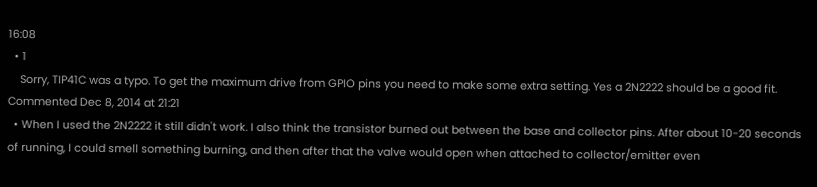16:08
  • 1
    Sorry, TIP41C was a typo. To get the maximum drive from GPIO pins you need to make some extra setting. Yes a 2N2222 should be a good fit. Commented Dec 8, 2014 at 21:21
  • When I used the 2N2222 it still didn't work. I also think the transistor burned out between the base and collector pins. After about 10-20 seconds of running, I could smell something burning, and then after that the valve would open when attached to collector/emitter even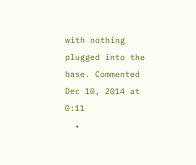with nothing plugged into the base. Commented Dec 10, 2014 at 0:11
  •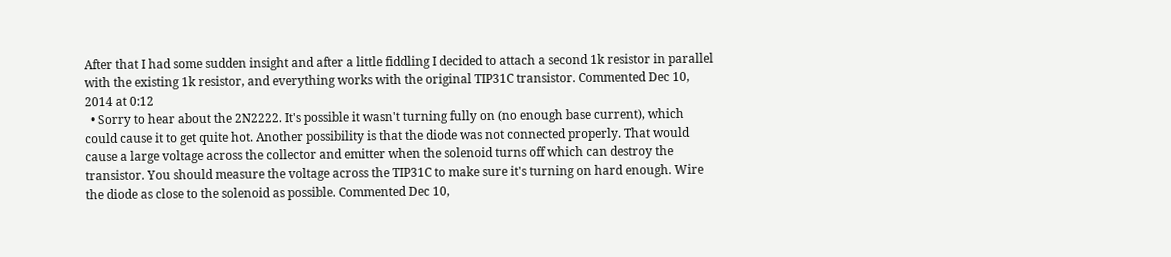After that I had some sudden insight and after a little fiddling I decided to attach a second 1k resistor in parallel with the existing 1k resistor, and everything works with the original TIP31C transistor. Commented Dec 10, 2014 at 0:12
  • Sorry to hear about the 2N2222. It's possible it wasn't turning fully on (no enough base current), which could cause it to get quite hot. Another possibility is that the diode was not connected properly. That would cause a large voltage across the collector and emitter when the solenoid turns off which can destroy the transistor. You should measure the voltage across the TIP31C to make sure it's turning on hard enough. Wire the diode as close to the solenoid as possible. Commented Dec 10,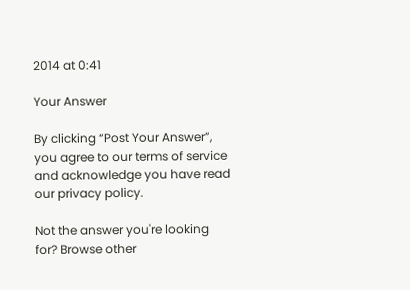2014 at 0:41

Your Answer

By clicking “Post Your Answer”, you agree to our terms of service and acknowledge you have read our privacy policy.

Not the answer you're looking for? Browse other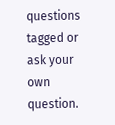questions tagged or ask your own question.